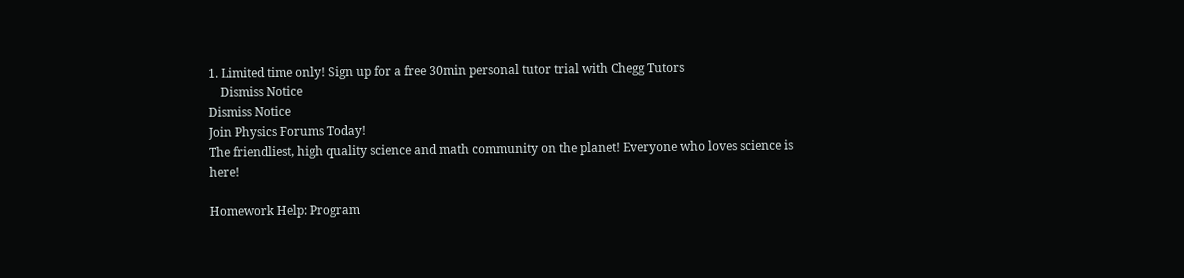1. Limited time only! Sign up for a free 30min personal tutor trial with Chegg Tutors
    Dismiss Notice
Dismiss Notice
Join Physics Forums Today!
The friendliest, high quality science and math community on the planet! Everyone who loves science is here!

Homework Help: Program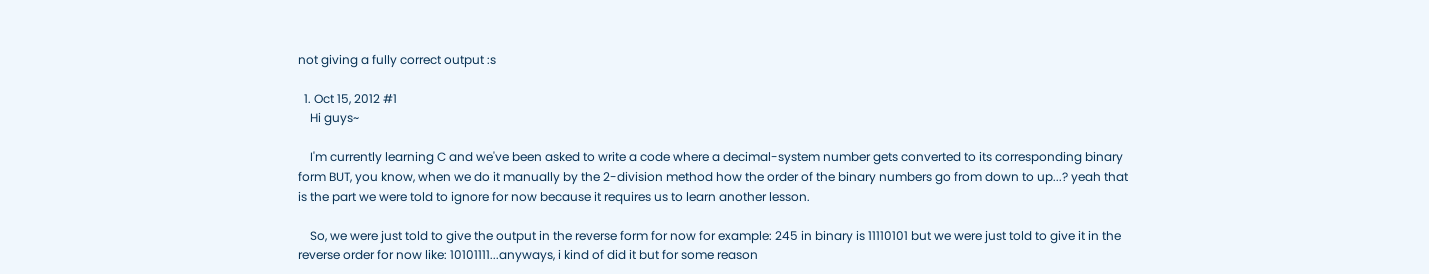not giving a fully correct output :s

  1. Oct 15, 2012 #1
    Hi guys~

    I'm currently learning C and we've been asked to write a code where a decimal-system number gets converted to its corresponding binary form BUT, you know, when we do it manually by the 2-division method how the order of the binary numbers go from down to up...? yeah that is the part we were told to ignore for now because it requires us to learn another lesson.

    So, we were just told to give the output in the reverse form for now for example: 245 in binary is 11110101 but we were just told to give it in the reverse order for now like: 10101111...anyways, i kind of did it but for some reason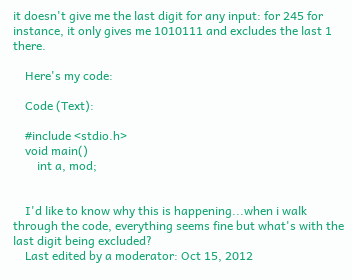it doesn't give me the last digit for any input: for 245 for instance, it only gives me 1010111 and excludes the last 1 there.

    Here's my code:

    Code (Text):

    #include <stdio.h>
    void main()
        int a, mod;


    I'd like to know why this is happening...when i walk through the code, everything seems fine but what's with the last digit being excluded?
    Last edited by a moderator: Oct 15, 2012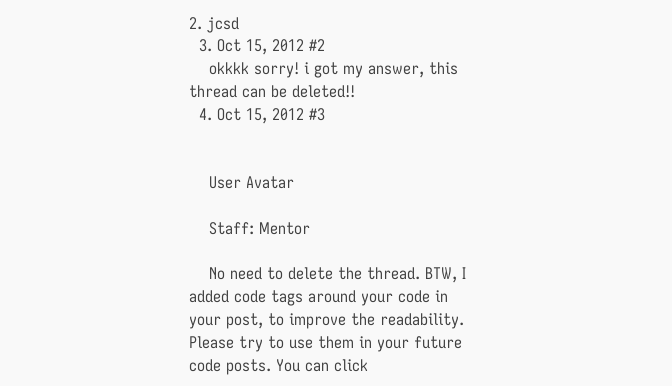2. jcsd
  3. Oct 15, 2012 #2
    okkkk sorry! i got my answer, this thread can be deleted!!
  4. Oct 15, 2012 #3


    User Avatar

    Staff: Mentor

    No need to delete the thread. BTW, I added code tags around your code in your post, to improve the readability. Please try to use them in your future code posts. You can click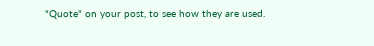"Quote" on your post, to see how they are used.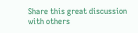Share this great discussion with others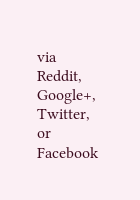via Reddit, Google+, Twitter, or Facebook